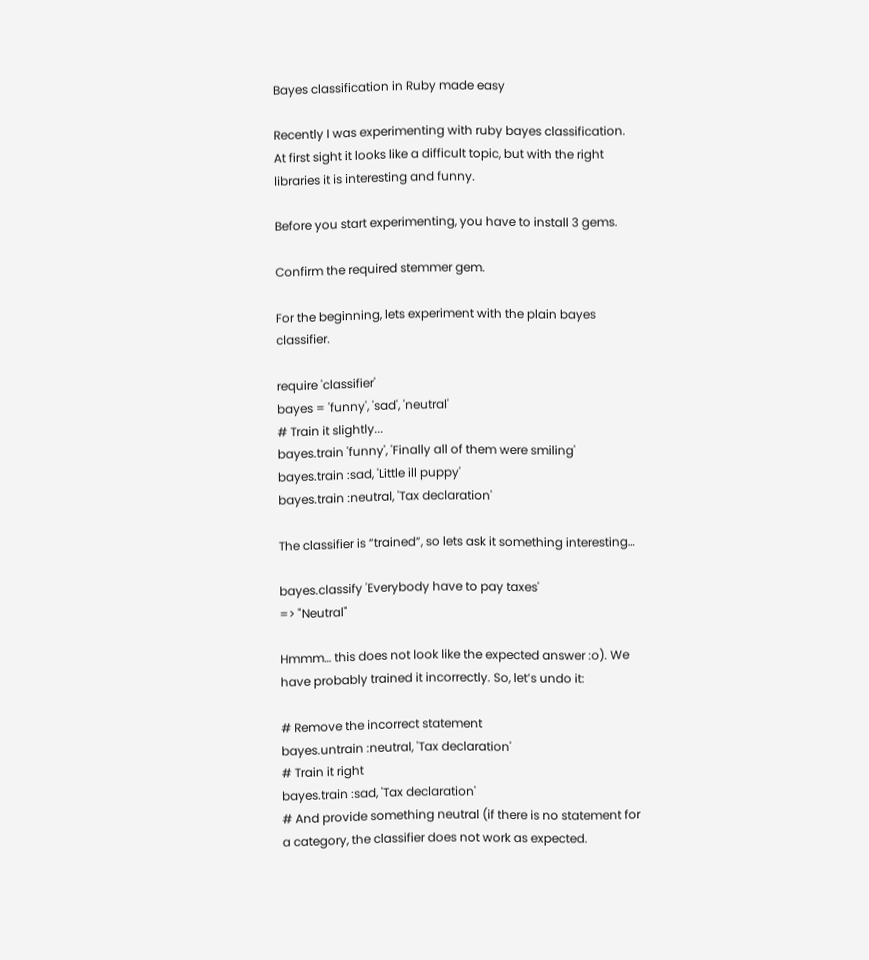Bayes classification in Ruby made easy

Recently I was experimenting with ruby bayes classification. At first sight it looks like a difficult topic, but with the right libraries it is interesting and funny.

Before you start experimenting, you have to install 3 gems.

Confirm the required stemmer gem.

For the beginning, lets experiment with the plain bayes classifier.

require 'classifier'
bayes = 'funny', 'sad', 'neutral'
# Train it slightly...
bayes.train 'funny', 'Finally all of them were smiling'
bayes.train :sad, 'Little ill puppy'
bayes.train :neutral, 'Tax declaration'

The classifier is “trained”, so lets ask it something interesting…

bayes.classify 'Everybody have to pay taxes'
=> "Neutral"

Hmmm… this does not look like the expected answer :o). We have probably trained it incorrectly. So, let’s undo it:

# Remove the incorrect statement
bayes.untrain :neutral, 'Tax declaration'
# Train it right
bayes.train :sad, 'Tax declaration'
# And provide something neutral (if there is no statement for a category, the classifier does not work as expected.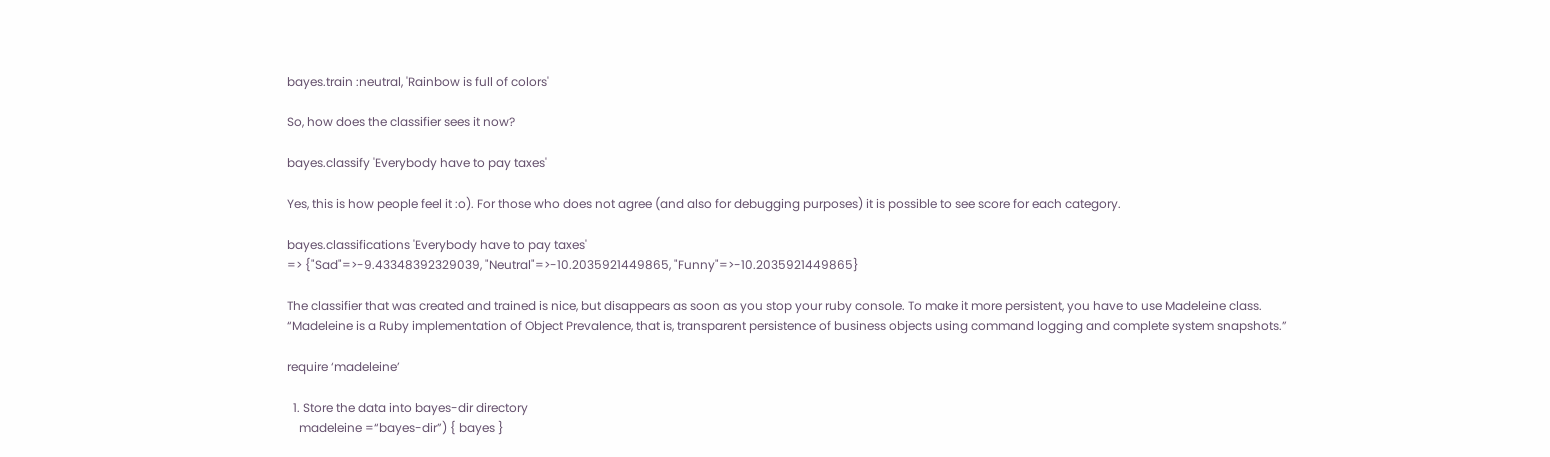bayes.train :neutral, 'Rainbow is full of colors'

So, how does the classifier sees it now?

bayes.classify 'Everybody have to pay taxes'

Yes, this is how people feel it :o). For those who does not agree (and also for debugging purposes) it is possible to see score for each category.

bayes.classifications 'Everybody have to pay taxes'
=> {"Sad"=>-9.43348392329039, "Neutral"=>-10.2035921449865, "Funny"=>-10.2035921449865}

The classifier that was created and trained is nice, but disappears as soon as you stop your ruby console. To make it more persistent, you have to use Madeleine class.
“Madeleine is a Ruby implementation of Object Prevalence, that is, transparent persistence of business objects using command logging and complete system snapshots.”

require ‘madeleine’

  1. Store the data into bayes-dir directory
    madeleine =“bayes-dir”) { bayes }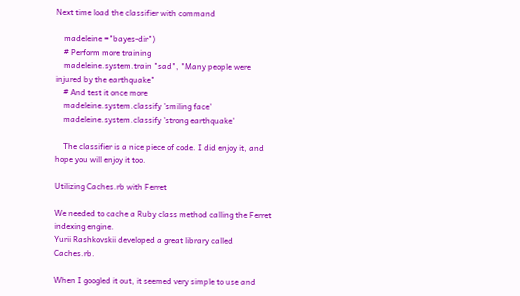Next time load the classifier with command

    madeleine ="bayes-dir")
    # Perform more training
    madeleine.system.train "sad", "Many people were injured by the earthquake"
    # And test it once more
    madeleine.system.classify 'smiling face'
    madeleine.system.classify 'strong earthquake'

    The classifier is a nice piece of code. I did enjoy it, and hope you will enjoy it too.

Utilizing Caches.rb with Ferret

We needed to cache a Ruby class method calling the Ferret indexing engine.
Yurii Rashkovskii developed a great library called Caches.rb.

When I googled it out, it seemed very simple to use and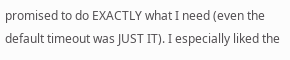promised to do EXACTLY what I need (even the default timeout was JUST IT). I especially liked the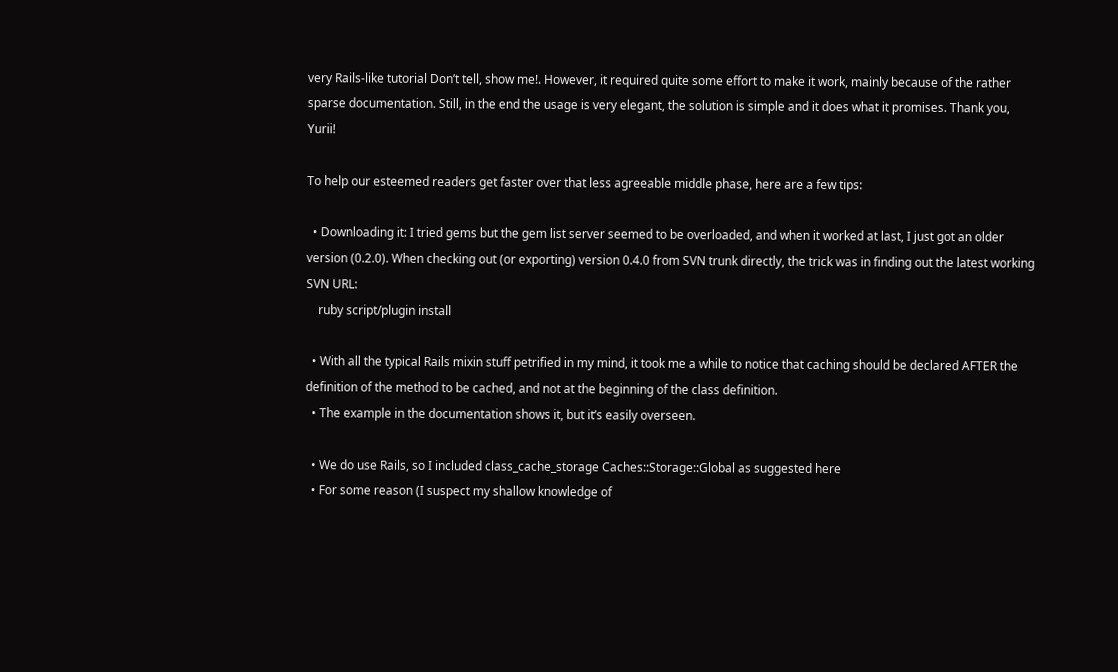very Rails-like tutorial Don’t tell, show me!. However, it required quite some effort to make it work, mainly because of the rather sparse documentation. Still, in the end the usage is very elegant, the solution is simple and it does what it promises. Thank you, Yurii!

To help our esteemed readers get faster over that less agreeable middle phase, here are a few tips:

  • Downloading it: I tried gems but the gem list server seemed to be overloaded, and when it worked at last, I just got an older version (0.2.0). When checking out (or exporting) version 0.4.0 from SVN trunk directly, the trick was in finding out the latest working SVN URL:
    ruby script/plugin install

  • With all the typical Rails mixin stuff petrified in my mind, it took me a while to notice that caching should be declared AFTER the definition of the method to be cached, and not at the beginning of the class definition.
  • The example in the documentation shows it, but it’s easily overseen.

  • We do use Rails, so I included class_cache_storage Caches::Storage::Global as suggested here
  • For some reason (I suspect my shallow knowledge of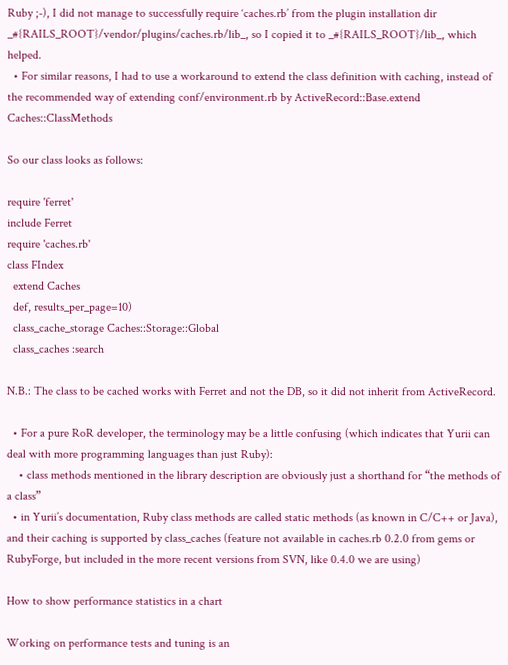Ruby ;-), I did not manage to successfully require ‘caches.rb’ from the plugin installation dir _#{RAILS_ROOT}/vendor/plugins/caches.rb/lib_, so I copied it to _#{RAILS_ROOT}/lib_, which helped.
  • For similar reasons, I had to use a workaround to extend the class definition with caching, instead of the recommended way of extending conf/environment.rb by ActiveRecord::Base.extend Caches::ClassMethods

So our class looks as follows:

require 'ferret'
include Ferret
require 'caches.rb'
class FIndex
  extend Caches
  def, results_per_page=10)
  class_cache_storage Caches::Storage::Global
  class_caches :search

N.B.: The class to be cached works with Ferret and not the DB, so it did not inherit from ActiveRecord.

  • For a pure RoR developer, the terminology may be a little confusing (which indicates that Yurii can deal with more programming languages than just Ruby):
    • class methods mentioned in the library description are obviously just a shorthand for “the methods of a class”
  • in Yurii’s documentation, Ruby class methods are called static methods (as known in C/C++ or Java), and their caching is supported by class_caches (feature not available in caches.rb 0.2.0 from gems or RubyForge, but included in the more recent versions from SVN, like 0.4.0 we are using)

How to show performance statistics in a chart

Working on performance tests and tuning is an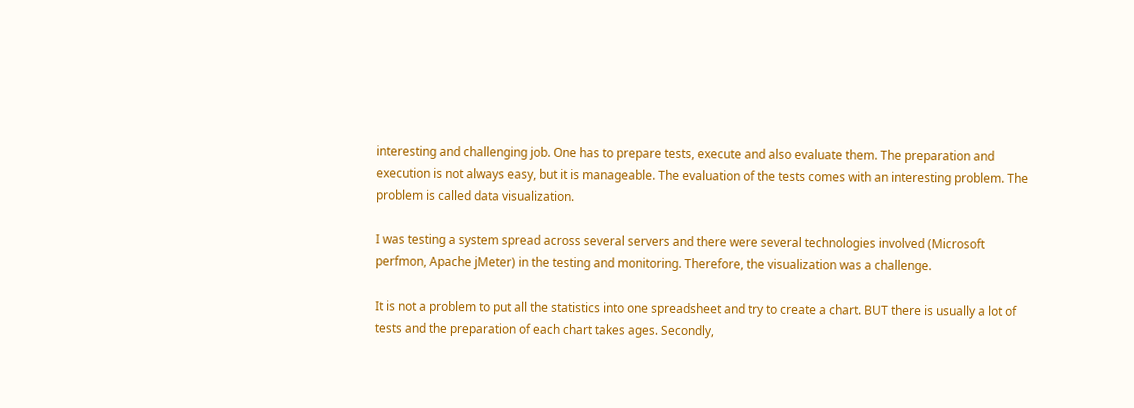interesting and challenging job. One has to prepare tests, execute and also evaluate them. The preparation and execution is not always easy, but it is manageable. The evaluation of the tests comes with an interesting problem. The problem is called data visualization.

I was testing a system spread across several servers and there were several technologies involved (Microsoft perfmon, Apache jMeter) in the testing and monitoring. Therefore, the visualization was a challenge.

It is not a problem to put all the statistics into one spreadsheet and try to create a chart. BUT there is usually a lot of tests and the preparation of each chart takes ages. Secondly,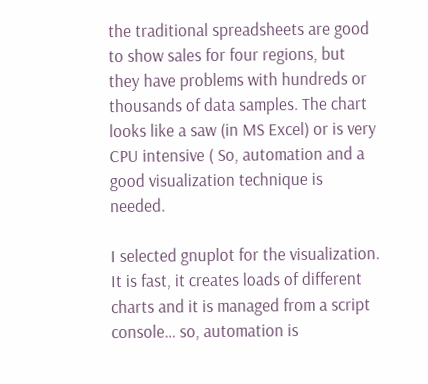the traditional spreadsheets are good to show sales for four regions, but they have problems with hundreds or thousands of data samples. The chart looks like a saw (in MS Excel) or is very CPU intensive ( So, automation and a good visualization technique is needed.

I selected gnuplot for the visualization. It is fast, it creates loads of different charts and it is managed from a script console… so, automation is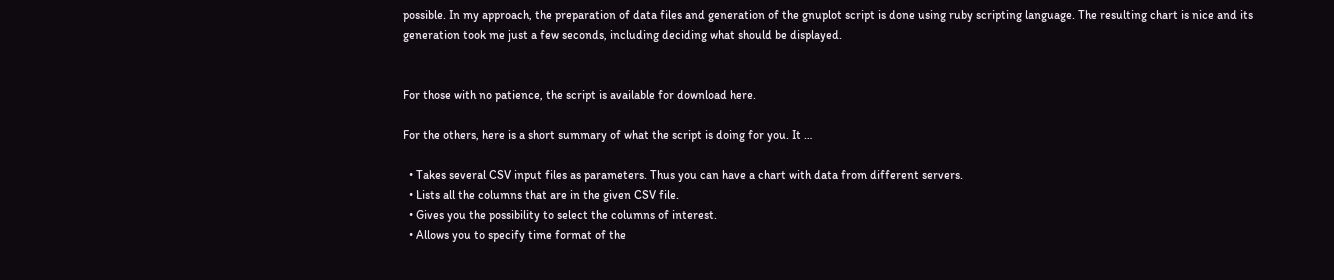possible. In my approach, the preparation of data files and generation of the gnuplot script is done using ruby scripting language. The resulting chart is nice and its generation took me just a few seconds, including deciding what should be displayed.


For those with no patience, the script is available for download here.

For the others, here is a short summary of what the script is doing for you. It …

  • Takes several CSV input files as parameters. Thus you can have a chart with data from different servers.
  • Lists all the columns that are in the given CSV file.
  • Gives you the possibility to select the columns of interest.
  • Allows you to specify time format of the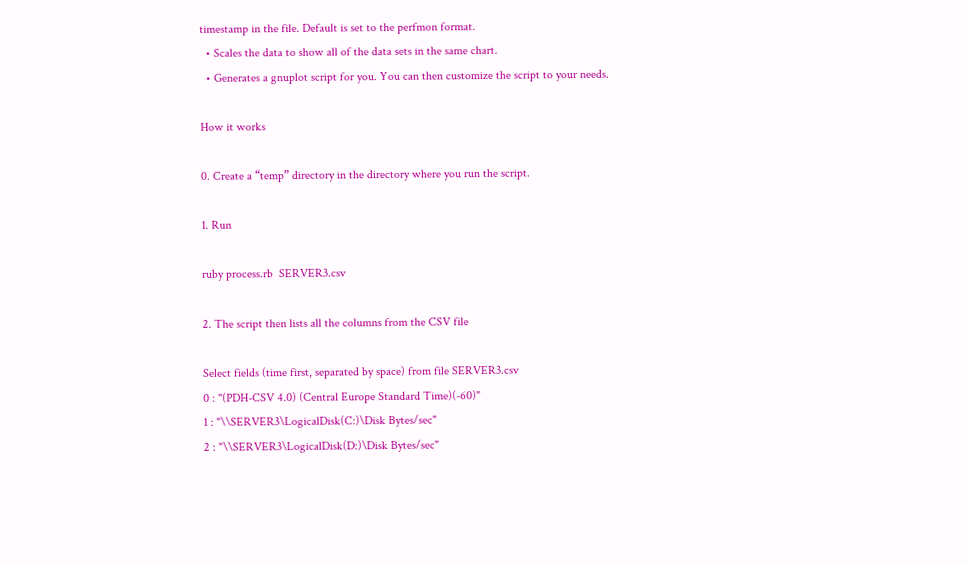timestamp in the file. Default is set to the perfmon format.
  • Scales the data to show all of the data sets in the same chart.
  • Generates a gnuplot script for you. You can then customize the script to your needs.

How it works

0. Create a “temp” directory in the directory where you run the script.

1. Run

ruby process.rb  SERVER3.csv

2. The script then lists all the columns from the CSV file

Select fields (time first, separated by space) from file SERVER3.csv
0 : "(PDH-CSV 4.0) (Central Europe Standard Time)(-60)"
1 : "\\SERVER3\LogicalDisk(C:)\Disk Bytes/sec"
2 : "\\SERVER3\LogicalDisk(D:)\Disk Bytes/sec"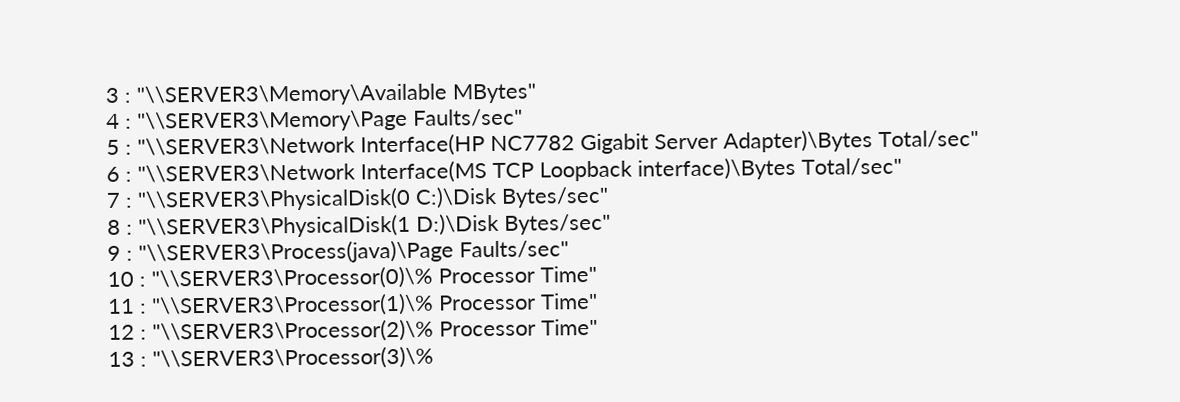3 : "\\SERVER3\Memory\Available MBytes"
4 : "\\SERVER3\Memory\Page Faults/sec"
5 : "\\SERVER3\Network Interface(HP NC7782 Gigabit Server Adapter)\Bytes Total/sec"
6 : "\\SERVER3\Network Interface(MS TCP Loopback interface)\Bytes Total/sec"
7 : "\\SERVER3\PhysicalDisk(0 C:)\Disk Bytes/sec"
8 : "\\SERVER3\PhysicalDisk(1 D:)\Disk Bytes/sec"
9 : "\\SERVER3\Process(java)\Page Faults/sec"
10 : "\\SERVER3\Processor(0)\% Processor Time"
11 : "\\SERVER3\Processor(1)\% Processor Time"
12 : "\\SERVER3\Processor(2)\% Processor Time"
13 : "\\SERVER3\Processor(3)\%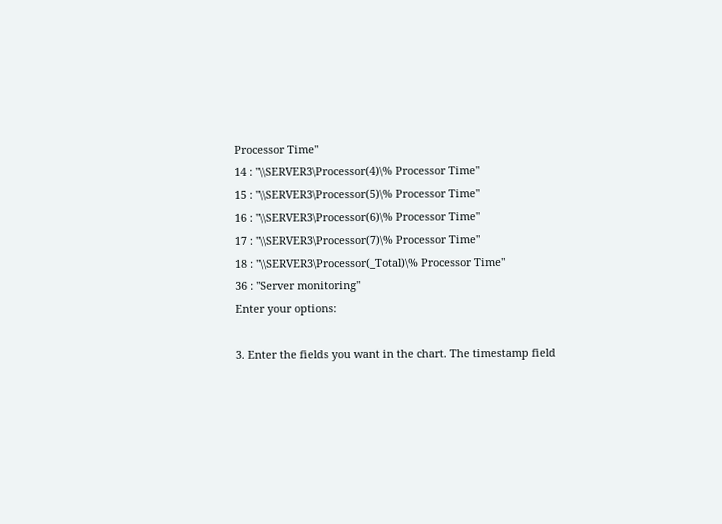Processor Time"
14 : "\\SERVER3\Processor(4)\% Processor Time"
15 : "\\SERVER3\Processor(5)\% Processor Time"
16 : "\\SERVER3\Processor(6)\% Processor Time"
17 : "\\SERVER3\Processor(7)\% Processor Time"
18 : "\\SERVER3\Processor(_Total)\% Processor Time"
36 : "Server monitoring"
Enter your options:

3. Enter the fields you want in the chart. The timestamp field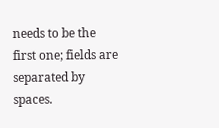needs to be the first one; fields are separated by spaces.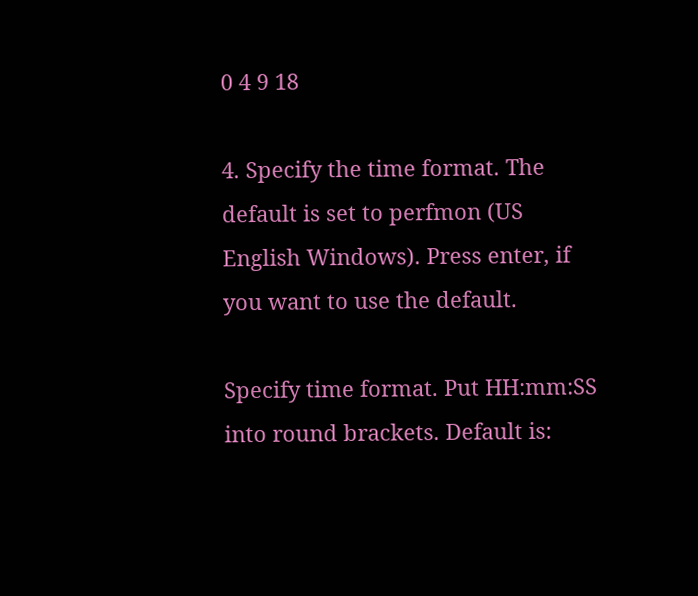0 4 9 18

4. Specify the time format. The default is set to perfmon (US English Windows). Press enter, if you want to use the default.

Specify time format. Put HH:mm:SS into round brackets. Default is: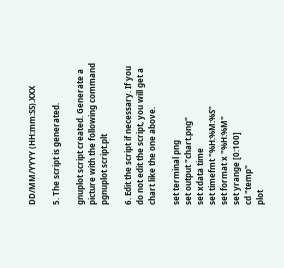DD/MM/YYYY (HH:mm:SS).XXX

5. The script is generated.

gnuplot script created. Generate a picture with the following command
pgnuplot script.plt

6. Edit the script if necessary. If you do not edit the script, you will get a chart like the one above.

set terminal png
set output "chart.png"
set xdata time
set timefmt "%H:%M:%S"
set format x "%H:%M"
set yrange [0:100]
cd "temp"
plot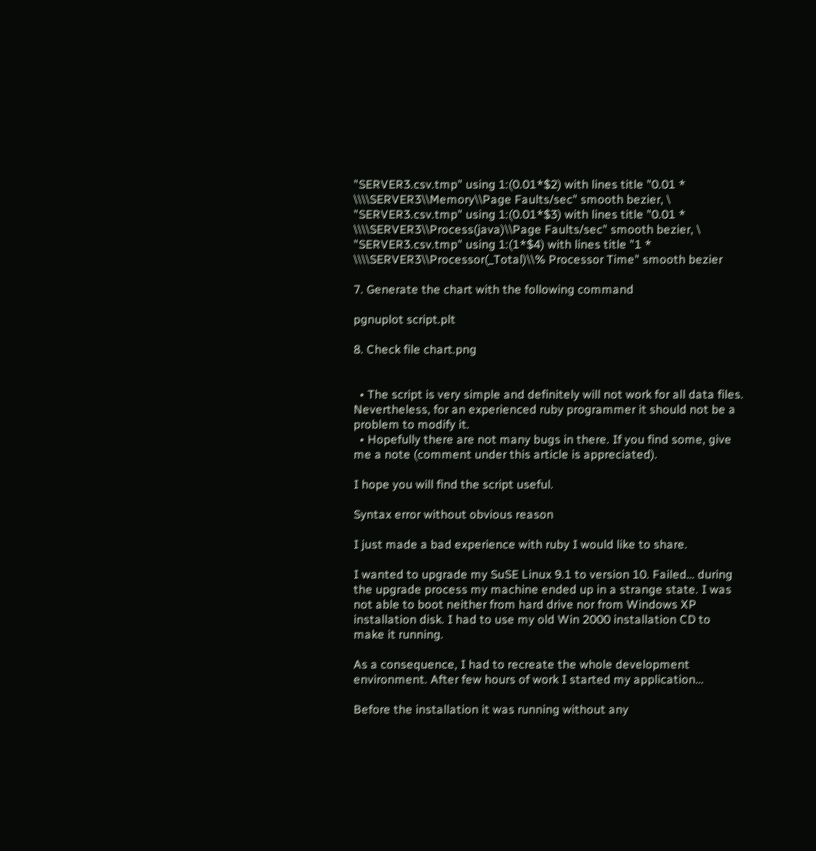"SERVER3.csv.tmp" using 1:(0.01*$2) with lines title "0.01 * \\\\SERVER3\\Memory\\Page Faults/sec" smooth bezier, \
"SERVER3.csv.tmp" using 1:(0.01*$3) with lines title "0.01 * \\\\SERVER3\\Process(java)\\Page Faults/sec" smooth bezier, \
"SERVER3.csv.tmp" using 1:(1*$4) with lines title "1 * \\\\SERVER3\\Processor(_Total)\\% Processor Time" smooth bezier

7. Generate the chart with the following command

pgnuplot script.plt

8. Check file chart.png


  • The script is very simple and definitely will not work for all data files. Nevertheless, for an experienced ruby programmer it should not be a problem to modify it.
  • Hopefully there are not many bugs in there. If you find some, give me a note (comment under this article is appreciated).

I hope you will find the script useful.

Syntax error without obvious reason

I just made a bad experience with ruby I would like to share.

I wanted to upgrade my SuSE Linux 9.1 to version 10. Failed… during the upgrade process my machine ended up in a strange state. I was not able to boot neither from hard drive nor from Windows XP installation disk. I had to use my old Win 2000 installation CD to make it running.

As a consequence, I had to recreate the whole development environment. After few hours of work I started my application…

Before the installation it was running without any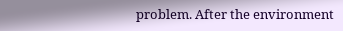problem. After the environment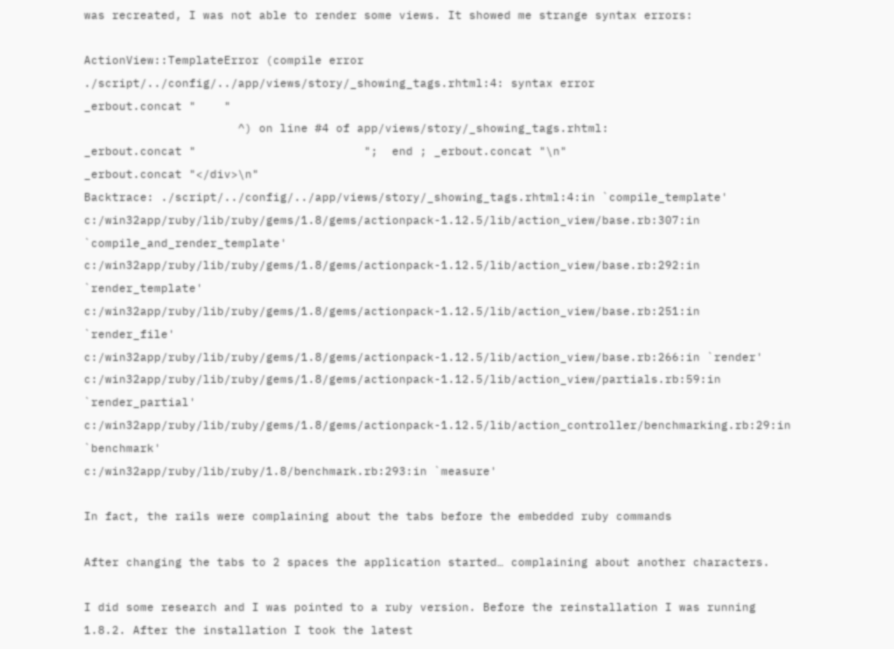was recreated, I was not able to render some views. It showed me strange syntax errors:

ActionView::TemplateError (compile error
./script/../config/../app/views/story/_showing_tags.rhtml:4: syntax error
_erbout.concat "    "
                      ^) on line #4 of app/views/story/_showing_tags.rhtml:
_erbout.concat "                        ";  end ; _erbout.concat "\n"
_erbout.concat "</div>\n"
Backtrace: ./script/../config/../app/views/story/_showing_tags.rhtml:4:in `compile_template'
c:/win32app/ruby/lib/ruby/gems/1.8/gems/actionpack-1.12.5/lib/action_view/base.rb:307:in `compile_and_render_template'
c:/win32app/ruby/lib/ruby/gems/1.8/gems/actionpack-1.12.5/lib/action_view/base.rb:292:in `render_template'
c:/win32app/ruby/lib/ruby/gems/1.8/gems/actionpack-1.12.5/lib/action_view/base.rb:251:in `render_file'
c:/win32app/ruby/lib/ruby/gems/1.8/gems/actionpack-1.12.5/lib/action_view/base.rb:266:in `render'
c:/win32app/ruby/lib/ruby/gems/1.8/gems/actionpack-1.12.5/lib/action_view/partials.rb:59:in `render_partial'
c:/win32app/ruby/lib/ruby/gems/1.8/gems/actionpack-1.12.5/lib/action_controller/benchmarking.rb:29:in `benchmark'
c:/win32app/ruby/lib/ruby/1.8/benchmark.rb:293:in `measure'

In fact, the rails were complaining about the tabs before the embedded ruby commands

After changing the tabs to 2 spaces the application started… complaining about another characters.

I did some research and I was pointed to a ruby version. Before the reinstallation I was running 1.8.2. After the installation I took the latest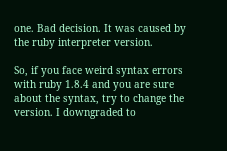one. Bad decision. It was caused by the ruby interpreter version.

So, if you face weird syntax errors with ruby 1.8.4 and you are sure about the syntax, try to change the version. I downgraded to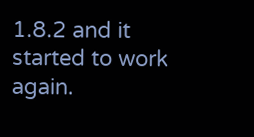1.8.2 and it started to work again.